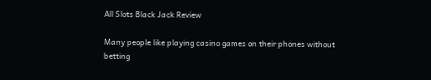All Slots Black Jack Review

Many people like playing casino games on their phones without betting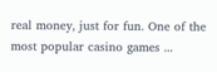real money, just for fun. One of the most popular casino games ...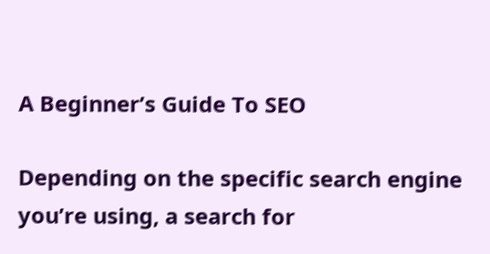A Beginner’s Guide To SEO

Depending on the specific search engine you’re using, a search for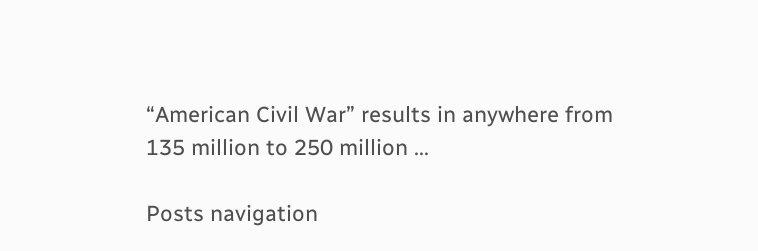“American Civil War” results in anywhere from 135 million to 250 million ...

Posts navigation